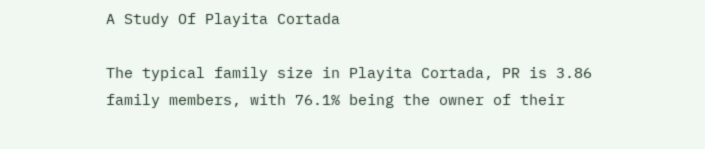A Study Of Playita Cortada

The typical family size in Playita Cortada, PR is 3.86 family members, with 76.1% being the owner of their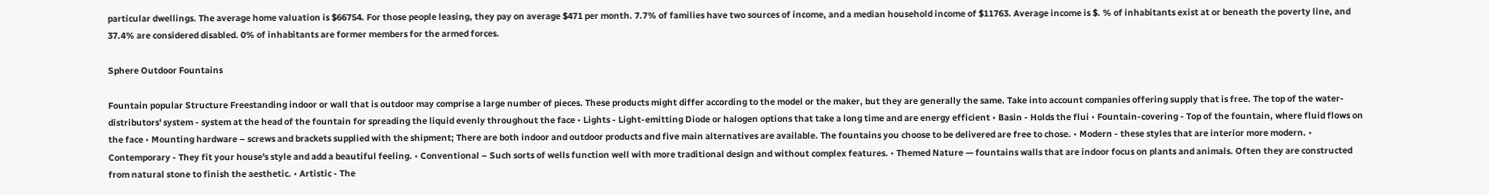particular dwellings. The average home valuation is $66754. For those people leasing, they pay on average $471 per month. 7.7% of families have two sources of income, and a median household income of $11763. Average income is $. % of inhabitants exist at or beneath the poverty line, and 37.4% are considered disabled. 0% of inhabitants are former members for the armed forces.

Sphere Outdoor Fountains

Fountain popular Structure Freestanding indoor or wall that is outdoor may comprise a large number of pieces. These products might differ according to the model or the maker, but they are generally the same. Take into account companies offering supply that is free. The top of the water-distributors' system - system at the head of the fountain for spreading the liquid evenly throughout the face • Lights - Light-emitting Diode or halogen options that take a long time and are energy efficient • Basin - Holds the flui • Fountain-covering - Top of the fountain, where fluid flows on the face • Mounting hardware – screws and brackets supplied with the shipment; There are both indoor and outdoor products and five main alternatives are available. The fountains you choose to be delivered are free to chose. • Modern - these styles that are interior more modern. • Contemporary - They fit your house's style and add a beautiful feeling. • Conventional – Such sorts of wells function well with more traditional design and without complex features. • Themed Nature — fountains walls that are indoor focus on plants and animals. Often they are constructed from natural stone to finish the aesthetic. • Artistic - The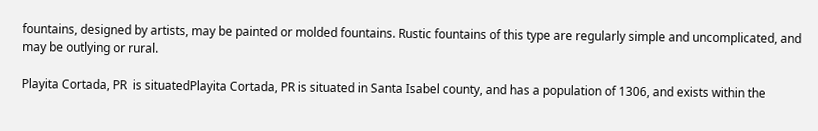fountains, designed by artists, may be painted or molded fountains. Rustic fountains of this type are regularly simple and uncomplicated, and may be outlying or rural.

Playita Cortada, PR  is situatedPlayita Cortada, PR is situated in Santa Isabel county, and has a population of 1306, and exists within the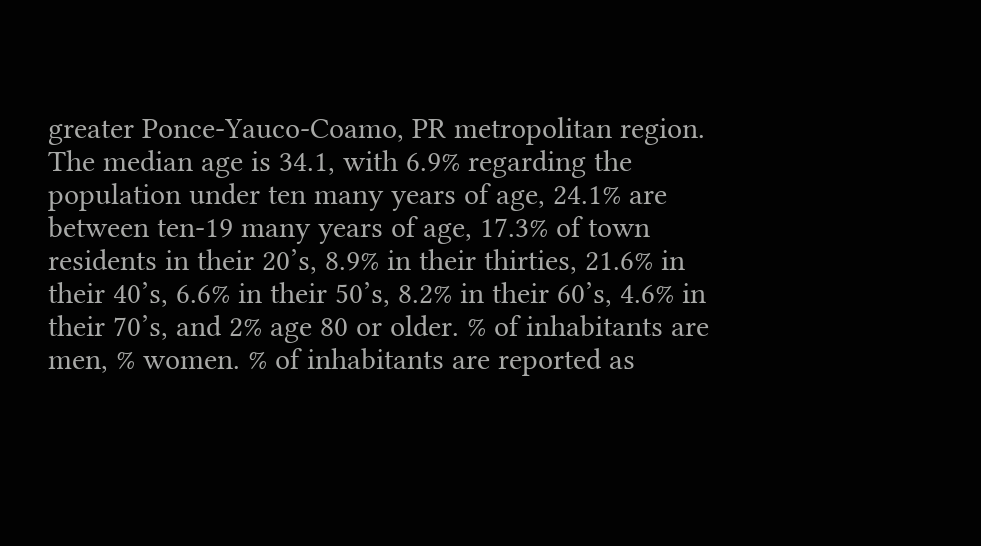greater Ponce-Yauco-Coamo, PR metropolitan region. The median age is 34.1, with 6.9% regarding the population under ten many years of age, 24.1% are between ten-19 many years of age, 17.3% of town residents in their 20’s, 8.9% in their thirties, 21.6% in their 40’s, 6.6% in their 50’s, 8.2% in their 60’s, 4.6% in their 70’s, and 2% age 80 or older. % of inhabitants are men, % women. % of inhabitants are reported as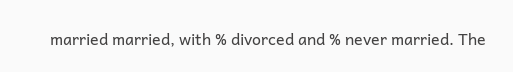married married, with % divorced and % never married. The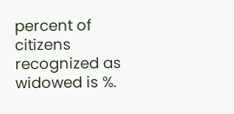percent of citizens recognized as widowed is %.